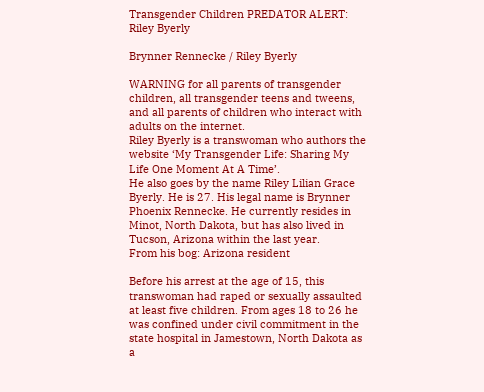Transgender Children PREDATOR ALERT: Riley Byerly

Brynner Rennecke / Riley Byerly

WARNING for all parents of transgender children, all transgender teens and tweens, and all parents of children who interact with adults on the internet.
Riley Byerly is a transwoman who authors the website ‘My Transgender Life: Sharing My Life One Moment At A Time’.
He also goes by the name Riley Lilian Grace Byerly. He is 27. His legal name is Brynner Phoenix Rennecke. He currently resides in Minot, North Dakota, but has also lived in Tucson, Arizona within the last year.
From his bog: Arizona resident

Before his arrest at the age of 15, this transwoman had raped or sexually assaulted at least five children. From ages 18 to 26 he was confined under civil commitment in the state hospital in Jamestown, North Dakota as a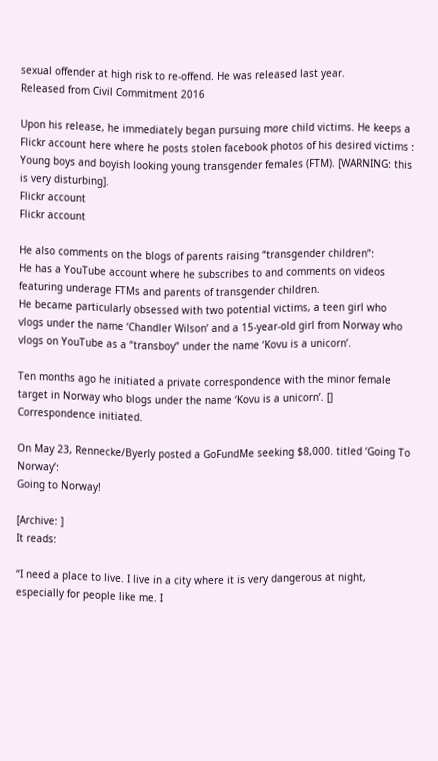sexual offender at high risk to re-offend. He was released last year.
Released from Civil Commitment 2016

Upon his release, he immediately began pursuing more child victims. He keeps a Flickr account here where he posts stolen facebook photos of his desired victims : Young boys and boyish looking young transgender females (FTM). [WARNING: this is very disturbing].
Flickr account
Flickr account

He also comments on the blogs of parents raising “transgender children”:
He has a YouTube account where he subscribes to and comments on videos featuring underage FTMs and parents of transgender children.
He became particularly obsessed with two potential victims, a teen girl who vlogs under the name ‘Chandler Wilson’ and a 15-year-old girl from Norway who vlogs on YouTube as a “transboy” under the name ‘Kovu is a unicorn’.

Ten months ago he initiated a private correspondence with the minor female target in Norway who blogs under the name ‘Kovu is a unicorn’. []
Correspondence initiated.

On May 23, Rennecke/Byerly posted a GoFundMe seeking $8,000. titled ‘Going To Norway’:
Going to Norway!

[Archive: ]
It reads:

“I need a place to live. I live in a city where it is very dangerous at night, especially for people like me. I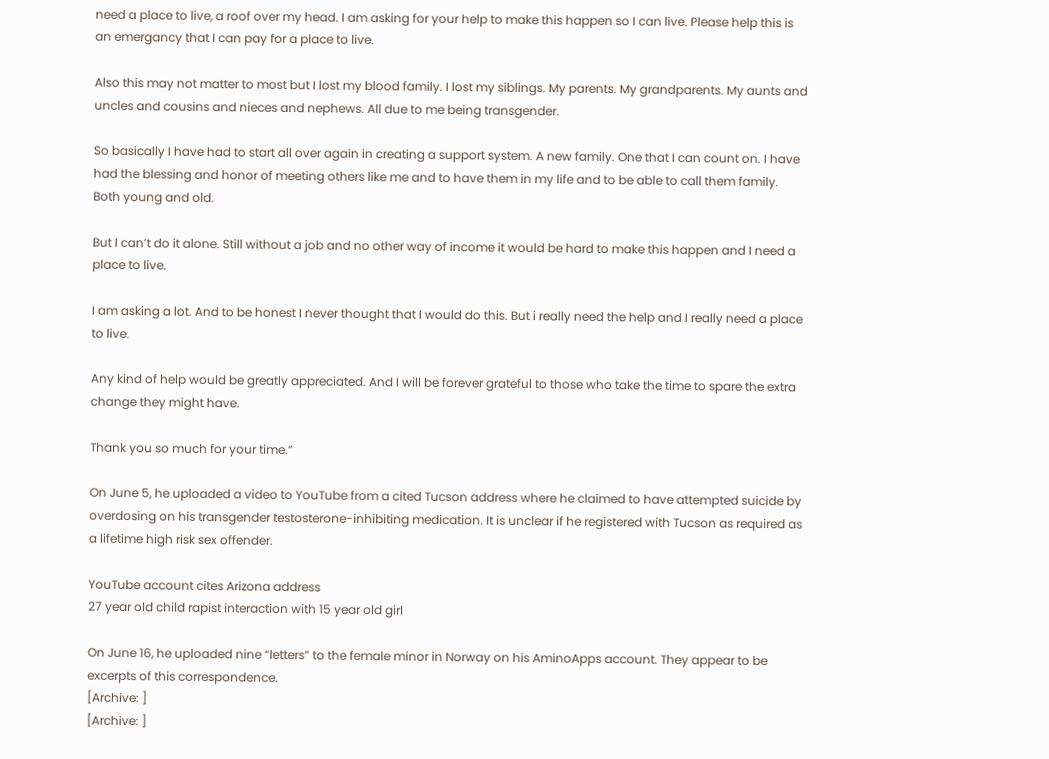need a place to live, a roof over my head. I am asking for your help to make this happen so I can live. Please help this is an emergancy that I can pay for a place to live.

Also this may not matter to most but I lost my blood family. I lost my siblings. My parents. My grandparents. My aunts and uncles and cousins and nieces and nephews. All due to me being transgender.

So basically I have had to start all over again in creating a support system. A new family. One that I can count on. I have had the blessing and honor of meeting others like me and to have them in my life and to be able to call them family. Both young and old.

But I can’t do it alone. Still without a job and no other way of income it would be hard to make this happen and I need a place to live.

I am asking a lot. And to be honest I never thought that I would do this. But i really need the help and I really need a place to live.

Any kind of help would be greatly appreciated. And I will be forever grateful to those who take the time to spare the extra change they might have.

Thank you so much for your time.”

On June 5, he uploaded a video to YouTube from a cited Tucson address where he claimed to have attempted suicide by overdosing on his transgender testosterone-inhibiting medication. It is unclear if he registered with Tucson as required as a lifetime high risk sex offender.

YouTube account cites Arizona address
27 year old child rapist interaction with 15 year old girl

On June 16, he uploaded nine “letters” to the female minor in Norway on his AminoApps account. They appear to be excerpts of this correspondence.
[Archive: ]
[Archive: ]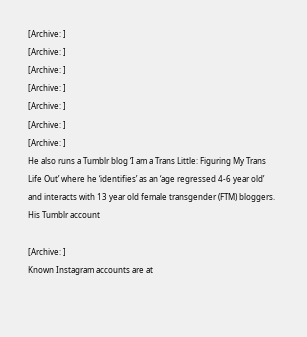[Archive: ]
[Archive: ]
[Archive: ]
[Archive: ]
[Archive: ]
[Archive: ]
[Archive: ]
He also runs a Tumblr blog ‘I am a Trans Little: Figuring My Trans Life Out’ where he ‘identifies’ as an ‘age regressed 4-6 year old’ and interacts with 13 year old female transgender (FTM) bloggers.
His Tumblr account

[Archive: ]
Known Instagram accounts are at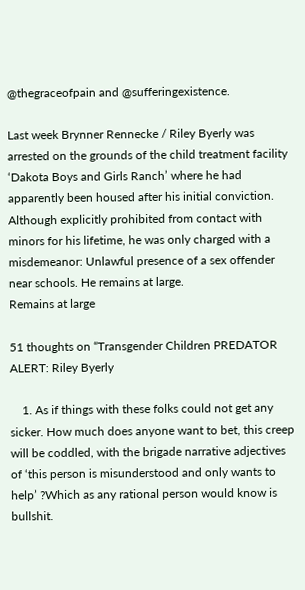@thegraceofpain and @sufferingexistence.

Last week Brynner Rennecke / Riley Byerly was arrested on the grounds of the child treatment facility ‘Dakota Boys and Girls Ranch’ where he had apparently been housed after his initial conviction. Although explicitly prohibited from contact with minors for his lifetime, he was only charged with a misdemeanor: Unlawful presence of a sex offender near schools. He remains at large.
Remains at large

51 thoughts on “Transgender Children PREDATOR ALERT: Riley Byerly

    1. As if things with these folks could not get any sicker. How much does anyone want to bet, this creep will be coddled, with the brigade narrative adjectives of ‘this person is misunderstood and only wants to help’ ?Which as any rational person would know is bullshit.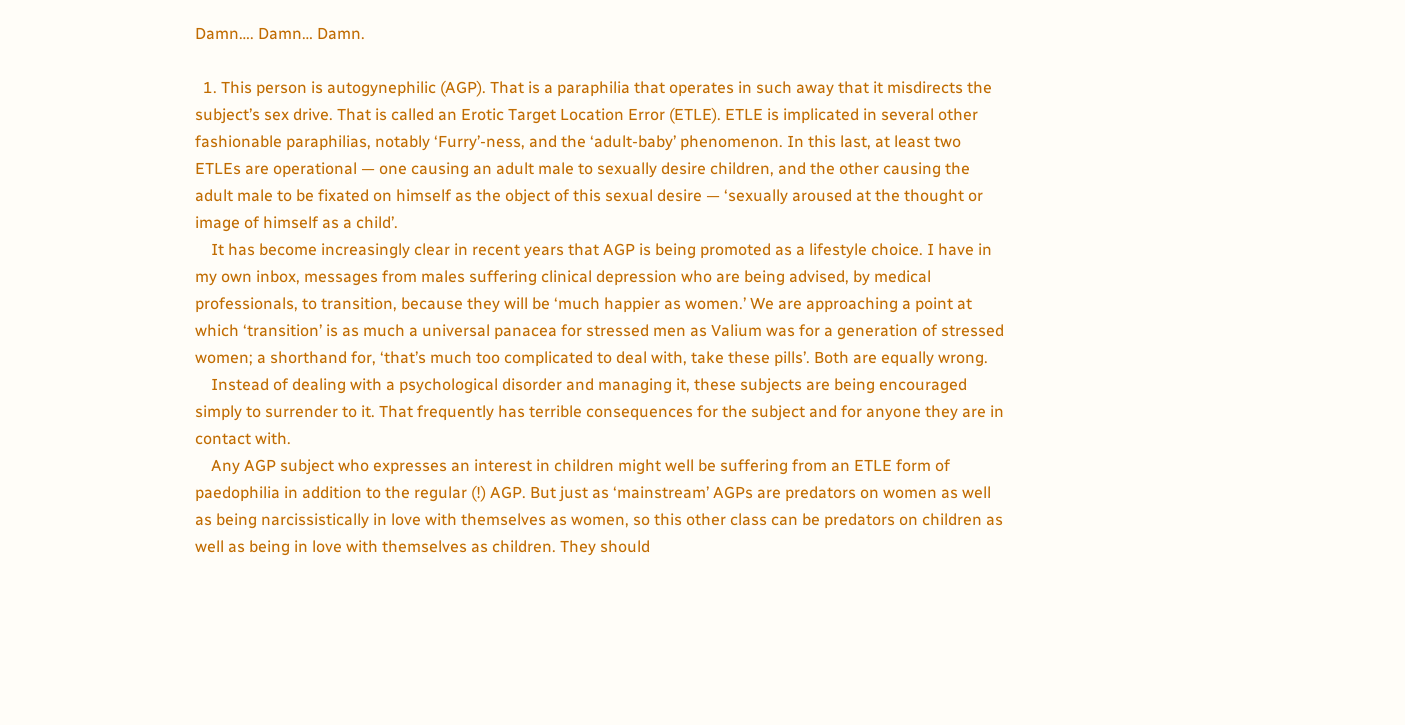Damn…. Damn… Damn.

  1. This person is autogynephilic (AGP). That is a paraphilia that operates in such away that it misdirects the subject’s sex drive. That is called an Erotic Target Location Error (ETLE). ETLE is implicated in several other fashionable paraphilias, notably ‘Furry’-ness, and the ‘adult-baby’ phenomenon. In this last, at least two ETLEs are operational — one causing an adult male to sexually desire children, and the other causing the adult male to be fixated on himself as the object of this sexual desire — ‘sexually aroused at the thought or image of himself as a child’.
    It has become increasingly clear in recent years that AGP is being promoted as a lifestyle choice. I have in my own inbox, messages from males suffering clinical depression who are being advised, by medical professionals, to transition, because they will be ‘much happier as women.’ We are approaching a point at which ‘transition’ is as much a universal panacea for stressed men as Valium was for a generation of stressed women; a shorthand for, ‘that’s much too complicated to deal with, take these pills’. Both are equally wrong.
    Instead of dealing with a psychological disorder and managing it, these subjects are being encouraged simply to surrender to it. That frequently has terrible consequences for the subject and for anyone they are in contact with.
    Any AGP subject who expresses an interest in children might well be suffering from an ETLE form of paedophilia in addition to the regular (!) AGP. But just as ‘mainstream’ AGPs are predators on women as well as being narcissistically in love with themselves as women, so this other class can be predators on children as well as being in love with themselves as children. They should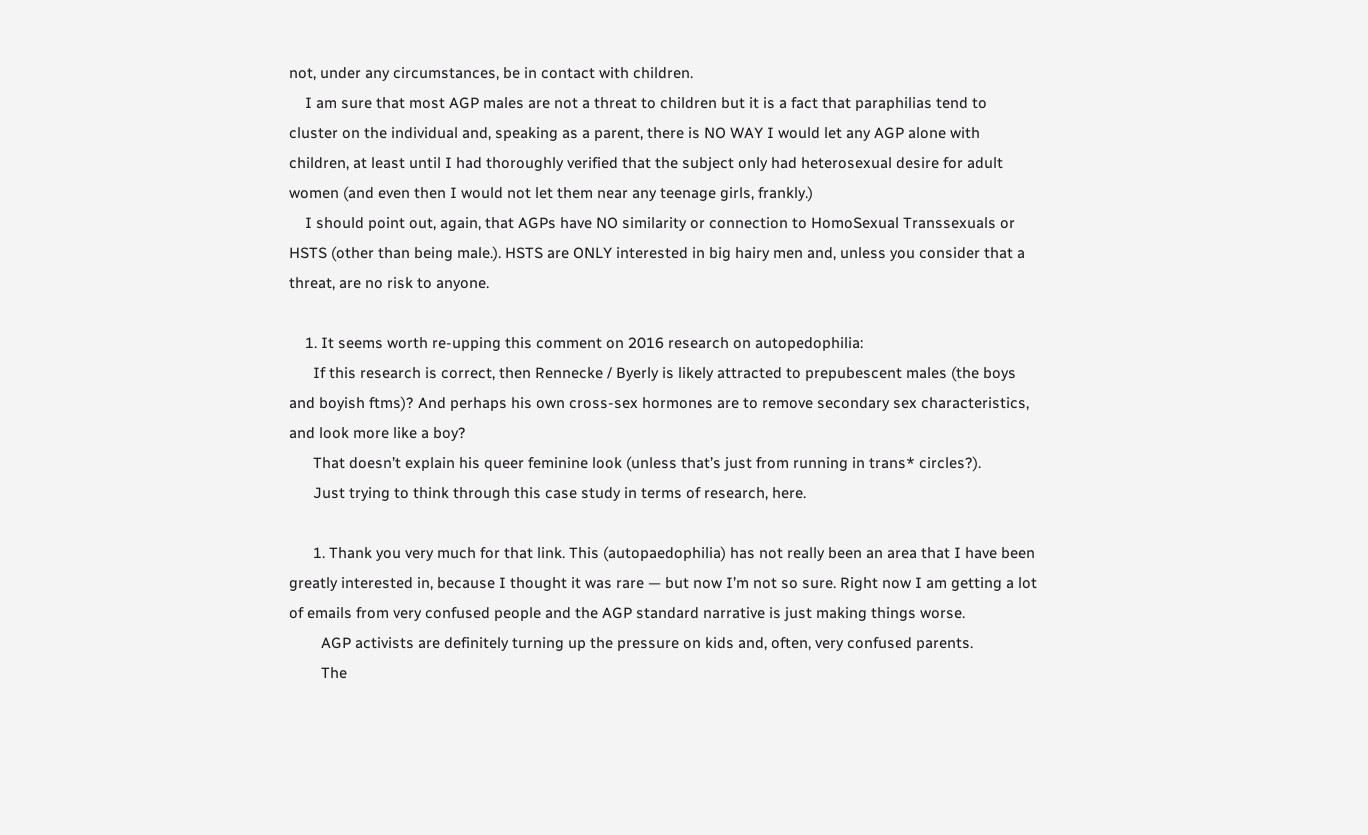not, under any circumstances, be in contact with children.
    I am sure that most AGP males are not a threat to children but it is a fact that paraphilias tend to cluster on the individual and, speaking as a parent, there is NO WAY I would let any AGP alone with children, at least until I had thoroughly verified that the subject only had heterosexual desire for adult women (and even then I would not let them near any teenage girls, frankly.)
    I should point out, again, that AGPs have NO similarity or connection to HomoSexual Transsexuals or HSTS (other than being male.). HSTS are ONLY interested in big hairy men and, unless you consider that a threat, are no risk to anyone.

    1. It seems worth re-upping this comment on 2016 research on autopedophilia:
      If this research is correct, then Rennecke / Byerly is likely attracted to prepubescent males (the boys and boyish ftms)? And perhaps his own cross-sex hormones are to remove secondary sex characteristics, and look more like a boy?
      That doesn’t explain his queer feminine look (unless that’s just from running in trans* circles?).
      Just trying to think through this case study in terms of research, here.

      1. Thank you very much for that link. This (autopaedophilia) has not really been an area that I have been greatly interested in, because I thought it was rare — but now I’m not so sure. Right now I am getting a lot of emails from very confused people and the AGP standard narrative is just making things worse.
        AGP activists are definitely turning up the pressure on kids and, often, very confused parents.
        The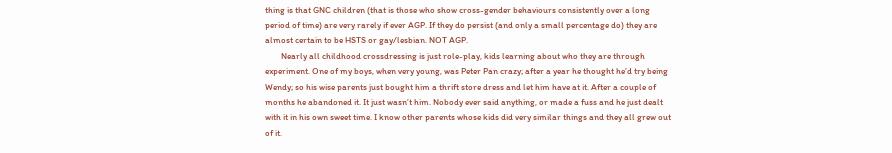thing is that GNC children (that is those who show cross-gender behaviours consistently over a long period of time) are very rarely if ever AGP. If they do persist (and only a small percentage do) they are almost certain to be HSTS or gay/lesbian. NOT AGP.
        Nearly all childhood crossdressing is just role-play, kids learning about who they are through experiment. One of my boys, when very young, was Peter Pan crazy; after a year he thought he’d try being Wendy; so his wise parents just bought him a thrift store dress and let him have at it. After a couple of months he abandoned it. It just wasn’t him. Nobody ever said anything, or made a fuss and he just dealt with it in his own sweet time. I know other parents whose kids did very similar things and they all grew out of it.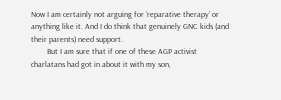Now I am certainly not arguing for ‘reparative therapy’ or anything like it. And I do think that genuinely GNC kids (and their parents) need support.
        But I am sure that if one of these AGP activist charlatans had got in about it with my son,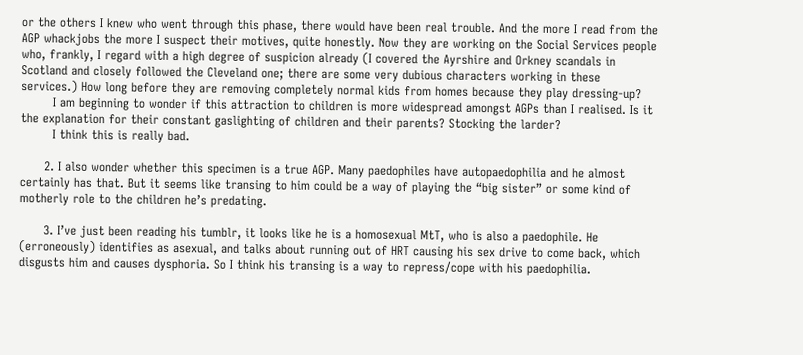or the others I knew who went through this phase, there would have been real trouble. And the more I read from the AGP whackjobs the more I suspect their motives, quite honestly. Now they are working on the Social Services people who, frankly, I regard with a high degree of suspicion already (I covered the Ayrshire and Orkney scandals in Scotland and closely followed the Cleveland one; there are some very dubious characters working in these services.) How long before they are removing completely normal kids from homes because they play dressing-up?
        I am beginning to wonder if this attraction to children is more widespread amongst AGPs than I realised. Is it the explanation for their constant gaslighting of children and their parents? Stocking the larder?
        I think this is really bad.

      2. I also wonder whether this specimen is a true AGP. Many paedophiles have autopaedophilia and he almost certainly has that. But it seems like transing to him could be a way of playing the “big sister” or some kind of motherly role to the children he’s predating.

      3. I’ve just been reading his tumblr, it looks like he is a homosexual MtT, who is also a paedophile. He (erroneously) identifies as asexual, and talks about running out of HRT causing his sex drive to come back, which disgusts him and causes dysphoria. So I think his transing is a way to repress/cope with his paedophilia.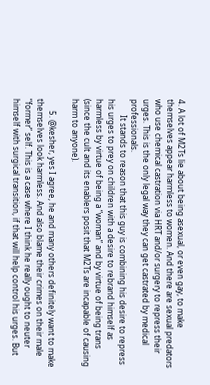4. A lot of M2Ts lie about being asexual, or even gay, to make themselves appear harmless to women. And there are sexual predators who use chemical castration via HRT and/or surgery to repress their urges. This is the only legal way they can get castrated by medical professionals.
        It stands to reason that this guy is combining his desire to repress his urges to prey on children with a desire to rebrand himself as harmless by virtue of being a “woman” and by virtue of being trans (since the cult and its enablers posit that M2Ts are incapable of causing harm to anyone).

      5. @kesher, yes I agree, he and many others definitely want to make themselves look harmless. And also blame their crimes on their male “former” self. This is a case where I think he really ought to neuter himself with surgical transition, if that will help control his urges. But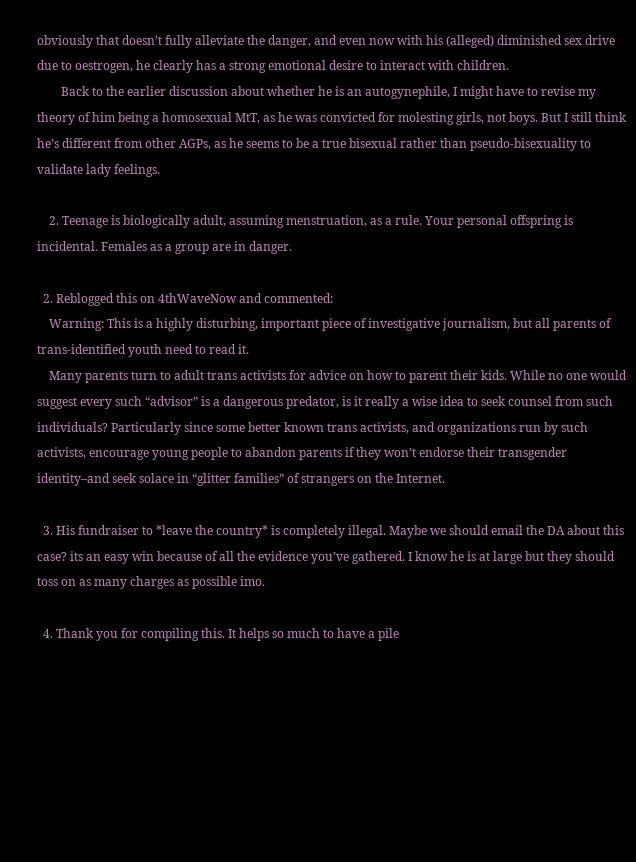obviously that doesn’t fully alleviate the danger, and even now with his (alleged) diminished sex drive due to oestrogen, he clearly has a strong emotional desire to interact with children.
        Back to the earlier discussion about whether he is an autogynephile, I might have to revise my theory of him being a homosexual MtT, as he was convicted for molesting girls, not boys. But I still think he’s different from other AGPs, as he seems to be a true bisexual rather than pseudo-bisexuality to validate lady feelings.

    2. Teenage is biologically adult, assuming menstruation, as a rule. Your personal offspring is incidental. Females as a group are in danger.

  2. Reblogged this on 4thWaveNow and commented:
    Warning: This is a highly disturbing, important piece of investigative journalism, but all parents of trans-identified youth need to read it.
    Many parents turn to adult trans activists for advice on how to parent their kids. While no one would suggest every such “advisor” is a dangerous predator, is it really a wise idea to seek counsel from such individuals? Particularly since some better known trans activists, and organizations run by such activists, encourage young people to abandon parents if they won’t endorse their transgender identity–and seek solace in “glitter families” of strangers on the Internet.

  3. His fundraiser to *leave the country* is completely illegal. Maybe we should email the DA about this case? its an easy win because of all the evidence you’ve gathered. I know he is at large but they should toss on as many charges as possible imo.

  4. Thank you for compiling this. It helps so much to have a pile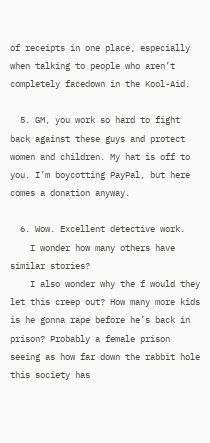of receipts in one place, especially when talking to people who aren’t completely facedown in the Kool-Aid.

  5. GM, you work so hard to fight back against these guys and protect women and children. My hat is off to you. I’m boycotting PayPal, but here comes a donation anyway.

  6. Wow. Excellent detective work.
    I wonder how many others have similar stories?
    I also wonder why the f would they let this creep out? How many more kids is he gonna rape before he’s back in prison? Probably a female prison seeing as how far down the rabbit hole this society has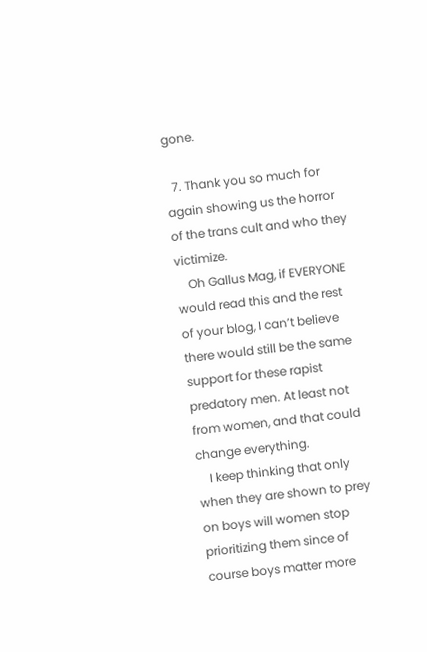gone.

  7. Thank you so much for again showing us the horror of the trans cult and who they victimize.
    Oh Gallus Mag, if EVERYONE would read this and the rest of your blog, I can’t believe there would still be the same support for these rapist predatory men. At least not from women, and that could change everything.
    I keep thinking that only when they are shown to prey on boys will women stop prioritizing them since of course boys matter more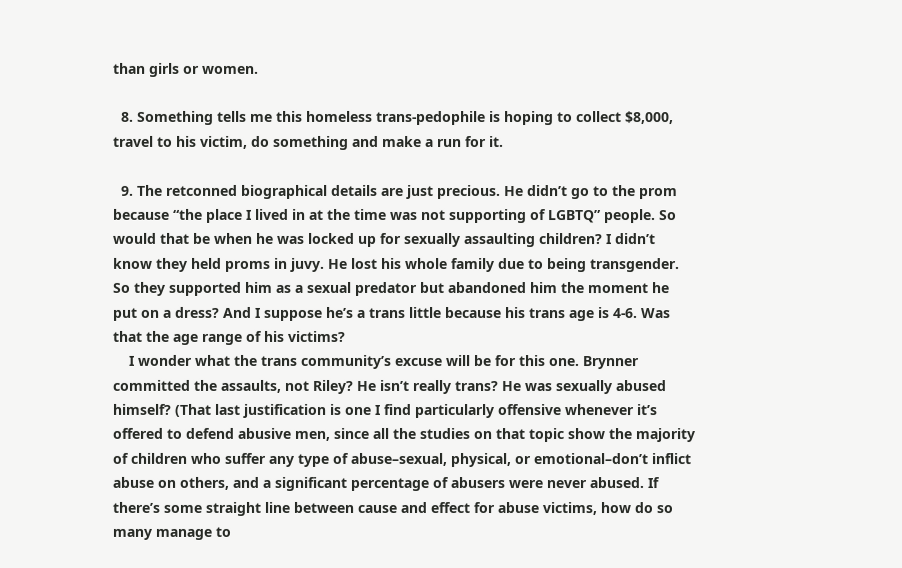than girls or women.

  8. Something tells me this homeless trans-pedophile is hoping to collect $8,000, travel to his victim, do something and make a run for it.

  9. The retconned biographical details are just precious. He didn’t go to the prom because “the place I lived in at the time was not supporting of LGBTQ” people. So would that be when he was locked up for sexually assaulting children? I didn’t know they held proms in juvy. He lost his whole family due to being transgender. So they supported him as a sexual predator but abandoned him the moment he put on a dress? And I suppose he’s a trans little because his trans age is 4-6. Was that the age range of his victims?
    I wonder what the trans community’s excuse will be for this one. Brynner committed the assaults, not Riley? He isn’t really trans? He was sexually abused himself? (That last justification is one I find particularly offensive whenever it’s offered to defend abusive men, since all the studies on that topic show the majority of children who suffer any type of abuse–sexual, physical, or emotional–don’t inflict abuse on others, and a significant percentage of abusers were never abused. If there’s some straight line between cause and effect for abuse victims, how do so many manage to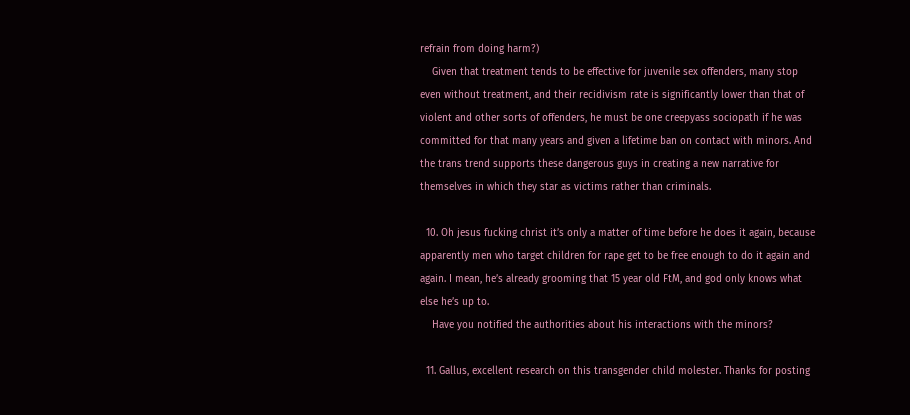refrain from doing harm?)
    Given that treatment tends to be effective for juvenile sex offenders, many stop even without treatment, and their recidivism rate is significantly lower than that of violent and other sorts of offenders, he must be one creepyass sociopath if he was committed for that many years and given a lifetime ban on contact with minors. And the trans trend supports these dangerous guys in creating a new narrative for themselves in which they star as victims rather than criminals.

  10. Oh jesus fucking christ it’s only a matter of time before he does it again, because apparently men who target children for rape get to be free enough to do it again and again. I mean, he’s already grooming that 15 year old FtM, and god only knows what else he’s up to.
    Have you notified the authorities about his interactions with the minors?

  11. Gallus, excellent research on this transgender child molester. Thanks for posting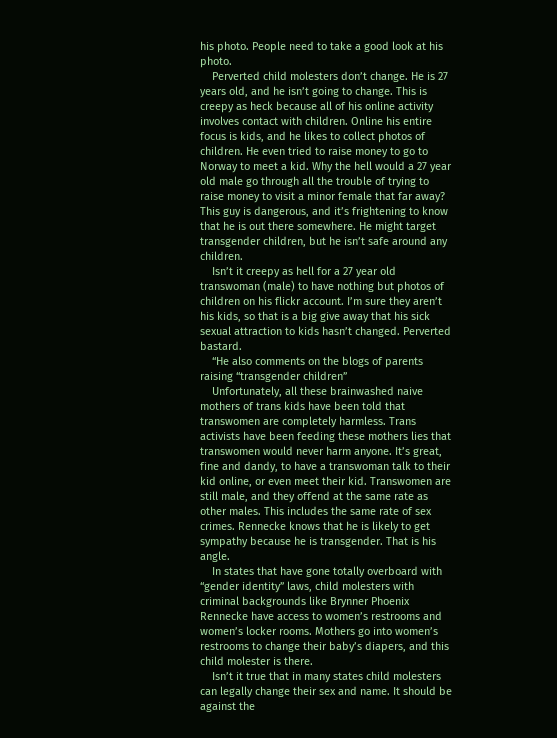his photo. People need to take a good look at his photo.
    Perverted child molesters don’t change. He is 27 years old, and he isn’t going to change. This is creepy as heck because all of his online activity involves contact with children. Online his entire focus is kids, and he likes to collect photos of children. He even tried to raise money to go to Norway to meet a kid. Why the hell would a 27 year old male go through all the trouble of trying to raise money to visit a minor female that far away? This guy is dangerous, and it’s frightening to know that he is out there somewhere. He might target transgender children, but he isn’t safe around any children.
    Isn’t it creepy as hell for a 27 year old transwoman (male) to have nothing but photos of children on his flickr account. I’m sure they aren’t his kids, so that is a big give away that his sick sexual attraction to kids hasn’t changed. Perverted bastard.
    “He also comments on the blogs of parents raising “transgender children”
    Unfortunately, all these brainwashed naive mothers of trans kids have been told that transwomen are completely harmless. Trans activists have been feeding these mothers lies that transwomen would never harm anyone. It’s great, fine and dandy, to have a transwoman talk to their kid online, or even meet their kid. Transwomen are still male, and they offend at the same rate as other males. This includes the same rate of sex crimes. Rennecke knows that he is likely to get sympathy because he is transgender. That is his angle.
    In states that have gone totally overboard with “gender identity” laws, child molesters with criminal backgrounds like Brynner Phoenix Rennecke have access to women’s restrooms and women’s locker rooms. Mothers go into women’s restrooms to change their baby’s diapers, and this child molester is there.
    Isn’t it true that in many states child molesters can legally change their sex and name. It should be against the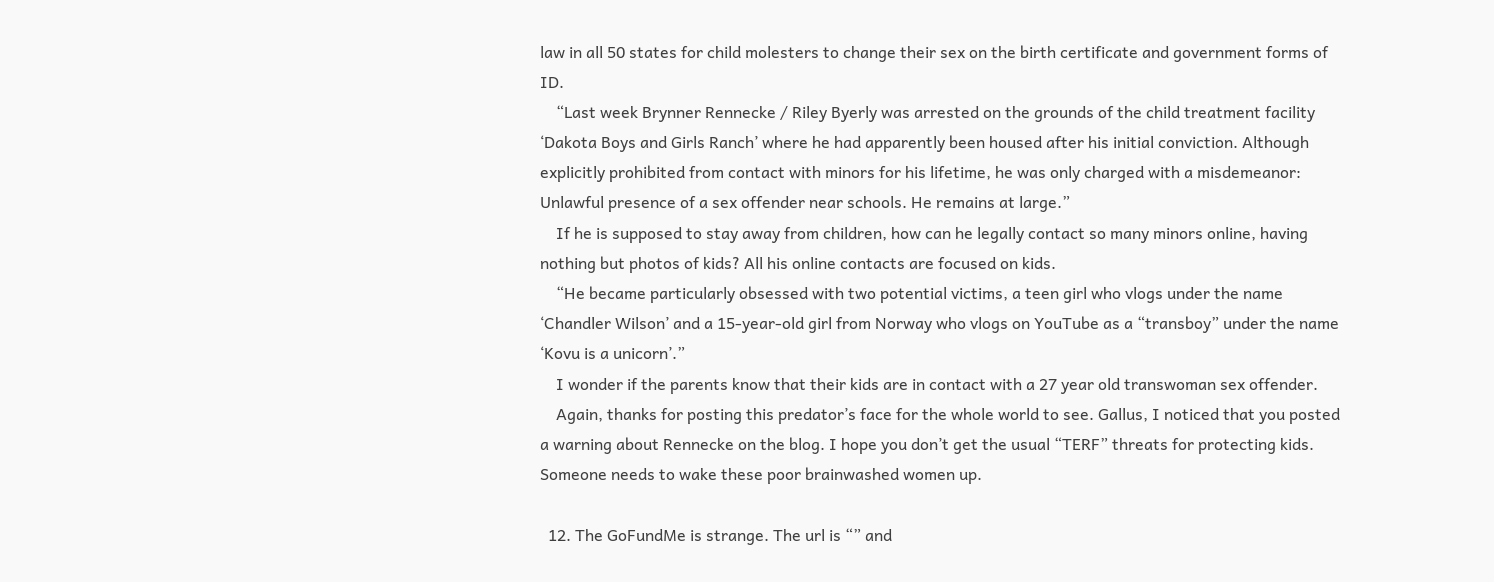law in all 50 states for child molesters to change their sex on the birth certificate and government forms of ID.
    “Last week Brynner Rennecke / Riley Byerly was arrested on the grounds of the child treatment facility ‘Dakota Boys and Girls Ranch’ where he had apparently been housed after his initial conviction. Although explicitly prohibited from contact with minors for his lifetime, he was only charged with a misdemeanor: Unlawful presence of a sex offender near schools. He remains at large.”
    If he is supposed to stay away from children, how can he legally contact so many minors online, having nothing but photos of kids? All his online contacts are focused on kids.
    “He became particularly obsessed with two potential victims, a teen girl who vlogs under the name ‘Chandler Wilson’ and a 15-year-old girl from Norway who vlogs on YouTube as a “transboy” under the name ‘Kovu is a unicorn’.”
    I wonder if the parents know that their kids are in contact with a 27 year old transwoman sex offender.
    Again, thanks for posting this predator’s face for the whole world to see. Gallus, I noticed that you posted a warning about Rennecke on the blog. I hope you don’t get the usual “TERF” threats for protecting kids. Someone needs to wake these poor brainwashed women up.

  12. The GoFundMe is strange. The url is “” and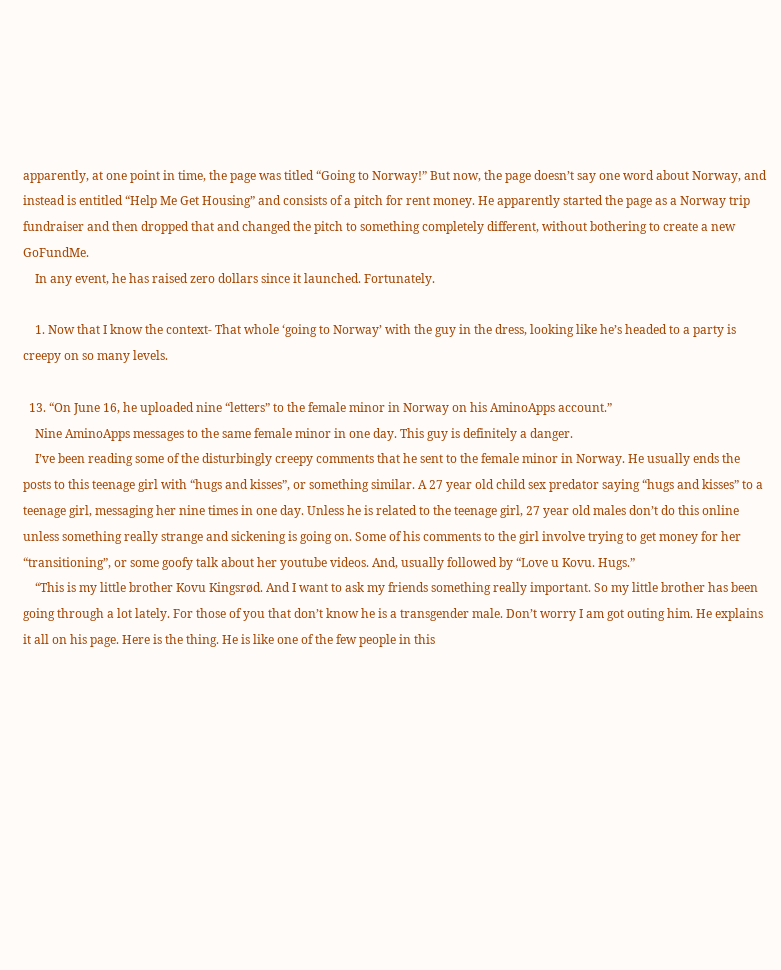apparently, at one point in time, the page was titled “Going to Norway!” But now, the page doesn’t say one word about Norway, and instead is entitled “Help Me Get Housing” and consists of a pitch for rent money. He apparently started the page as a Norway trip fundraiser and then dropped that and changed the pitch to something completely different, without bothering to create a new GoFundMe.
    In any event, he has raised zero dollars since it launched. Fortunately.

    1. Now that I know the context- That whole ‘going to Norway’ with the guy in the dress, looking like he’s headed to a party is creepy on so many levels.

  13. “On June 16, he uploaded nine “letters” to the female minor in Norway on his AminoApps account.”
    Nine AminoApps messages to the same female minor in one day. This guy is definitely a danger.
    I’ve been reading some of the disturbingly creepy comments that he sent to the female minor in Norway. He usually ends the posts to this teenage girl with “hugs and kisses”, or something similar. A 27 year old child sex predator saying “hugs and kisses” to a teenage girl, messaging her nine times in one day. Unless he is related to the teenage girl, 27 year old males don’t do this online unless something really strange and sickening is going on. Some of his comments to the girl involve trying to get money for her “transitioning”, or some goofy talk about her youtube videos. And, usually followed by “Love u Kovu. Hugs.”
    “This is my little brother Kovu Kingsrød. And I want to ask my friends something really important. So my little brother has been going through a lot lately. For those of you that don’t know he is a transgender male. Don’t worry I am got outing him. He explains it all on his page. Here is the thing. He is like one of the few people in this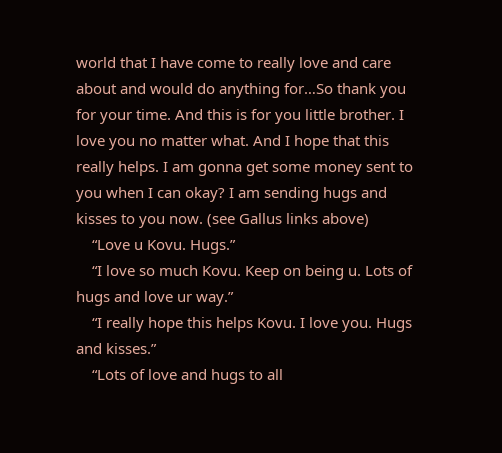world that I have come to really love and care about and would do anything for…So thank you for your time. And this is for you little brother. I love you no matter what. And I hope that this really helps. I am gonna get some money sent to you when I can okay? I am sending hugs and kisses to you now. (see Gallus links above)
    “Love u Kovu. Hugs.”
    “I love so much Kovu. Keep on being u. Lots of hugs and love ur way.”
    “I really hope this helps Kovu. I love you. Hugs and kisses.”
    “Lots of love and hugs to all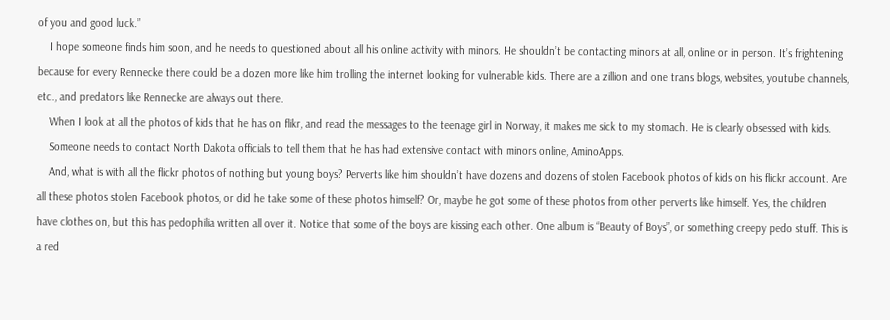of you and good luck.”
    I hope someone finds him soon, and he needs to questioned about all his online activity with minors. He shouldn’t be contacting minors at all, online or in person. It’s frightening because for every Rennecke there could be a dozen more like him trolling the internet looking for vulnerable kids. There are a zillion and one trans blogs, websites, youtube channels, etc., and predators like Rennecke are always out there.
    When I look at all the photos of kids that he has on flikr, and read the messages to the teenage girl in Norway, it makes me sick to my stomach. He is clearly obsessed with kids.
    Someone needs to contact North Dakota officials to tell them that he has had extensive contact with minors online, AminoApps.
    And, what is with all the flickr photos of nothing but young boys? Perverts like him shouldn’t have dozens and dozens of stolen Facebook photos of kids on his flickr account. Are all these photos stolen Facebook photos, or did he take some of these photos himself? Or, maybe he got some of these photos from other perverts like himself. Yes, the children have clothes on, but this has pedophilia written all over it. Notice that some of the boys are kissing each other. One album is “Beauty of Boys”, or something creepy pedo stuff. This is a red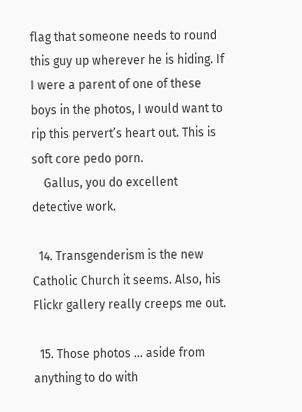flag that someone needs to round this guy up wherever he is hiding. If I were a parent of one of these boys in the photos, I would want to rip this pervert’s heart out. This is soft core pedo porn.
    Gallus, you do excellent detective work.

  14. Transgenderism is the new Catholic Church it seems. Also, his Flickr gallery really creeps me out.

  15. Those photos … aside from anything to do with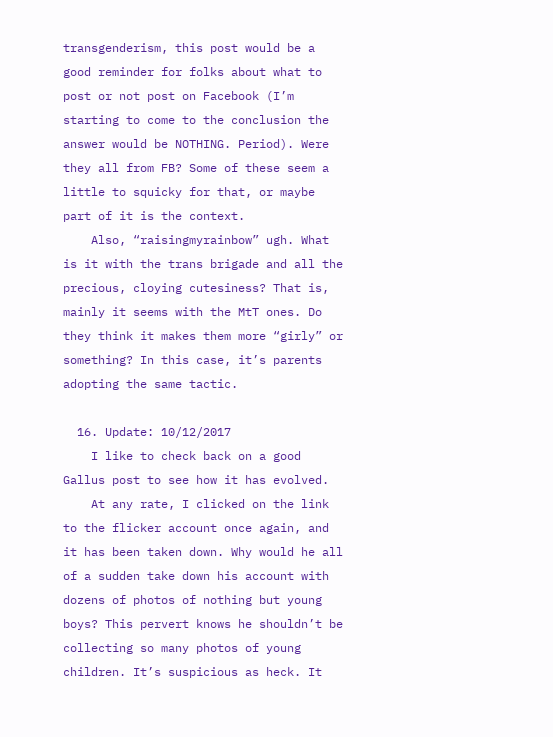transgenderism, this post would be a good reminder for folks about what to post or not post on Facebook (I’m starting to come to the conclusion the answer would be NOTHING. Period). Were they all from FB? Some of these seem a little to squicky for that, or maybe part of it is the context.
    Also, “raisingmyrainbow” ugh. What is it with the trans brigade and all the precious, cloying cutesiness? That is, mainly it seems with the MtT ones. Do they think it makes them more “girly” or something? In this case, it’s parents adopting the same tactic.

  16. Update: 10/12/2017
    I like to check back on a good Gallus post to see how it has evolved.
    At any rate, I clicked on the link to the flicker account once again, and it has been taken down. Why would he all of a sudden take down his account with dozens of photos of nothing but young boys? This pervert knows he shouldn’t be collecting so many photos of young children. It’s suspicious as heck. It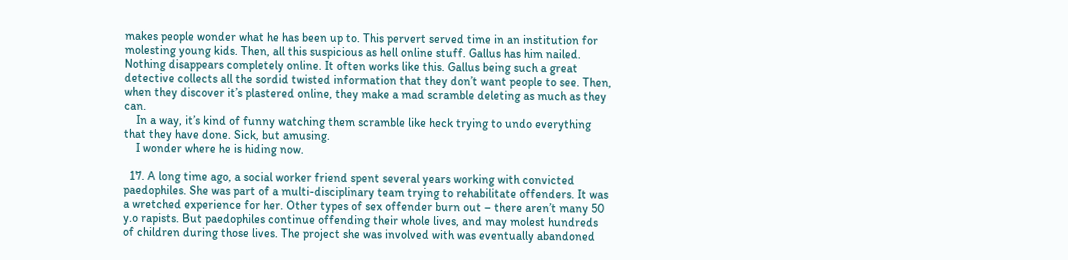makes people wonder what he has been up to. This pervert served time in an institution for molesting young kids. Then, all this suspicious as hell online stuff. Gallus has him nailed. Nothing disappears completely online. It often works like this. Gallus being such a great detective collects all the sordid twisted information that they don’t want people to see. Then, when they discover it’s plastered online, they make a mad scramble deleting as much as they can.
    In a way, it’s kind of funny watching them scramble like heck trying to undo everything that they have done. Sick, but amusing.
    I wonder where he is hiding now.

  17. A long time ago, a social worker friend spent several years working with convicted paedophiles. She was part of a multi-disciplinary team trying to rehabilitate offenders. It was a wretched experience for her. Other types of sex offender burn out – there aren’t many 50 y.o rapists. But paedophiles continue offending their whole lives, and may molest hundreds of children during those lives. The project she was involved with was eventually abandoned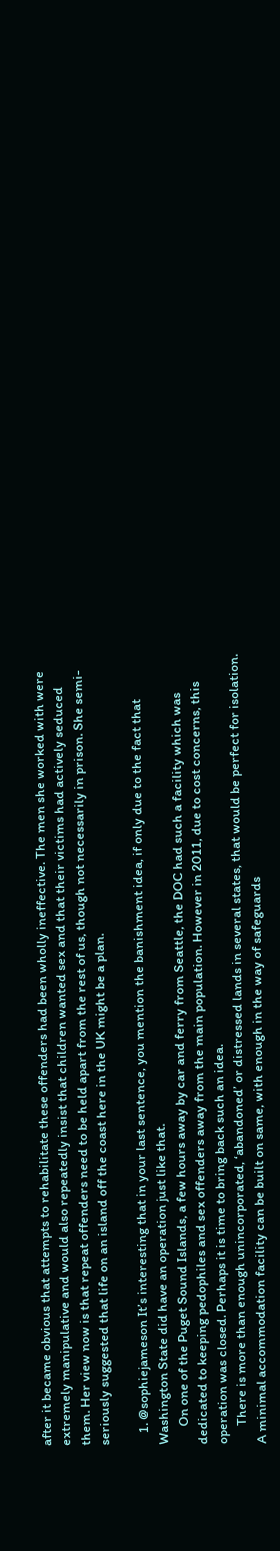after it became obvious that attempts to rehabilitate these offenders had been wholly ineffective. The men she worked with were extremely manipulative and would also repeatedly insist that children wanted sex and that their victims had actively seduced them. Her view now is that repeat offenders need to be held apart from the rest of us, though not necessarily in prison. She semi-seriously suggested that life on an island off the coast here in the UK might be a plan.

    1. @sophiejameson It’s interesting that in your last sentence, you mention the banishment idea, if only due to the fact that Washington State did have an operation just like that.
      On one of the Puget Sound Islands, a few hours away by car and ferry from Seattle, the DOC had such a facility which was dedicated to keeping pedophiles and sex offenders away from the main population. However in 2011, due to cost concerns, this operation was closed. Perhaps it is time to bring back such an idea.
      There is more than enough unincorporated, ‘abandoned’ or distressed lands in several states, that would be perfect for isolation. A minimal accommodation facility can be built on same, with enough in the way of safeguards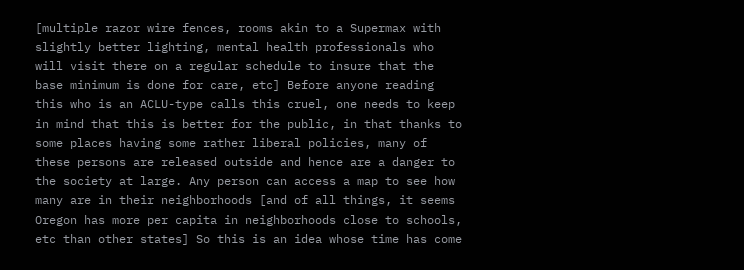[multiple razor wire fences, rooms akin to a Supermax with slightly better lighting, mental health professionals who will visit there on a regular schedule to insure that the base minimum is done for care, etc] Before anyone reading this who is an ACLU-type calls this cruel, one needs to keep in mind that this is better for the public, in that thanks to some places having some rather liberal policies, many of these persons are released outside and hence are a danger to the society at large. Any person can access a map to see how many are in their neighborhoods [and of all things, it seems Oregon has more per capita in neighborhoods close to schools, etc than other states] So this is an idea whose time has come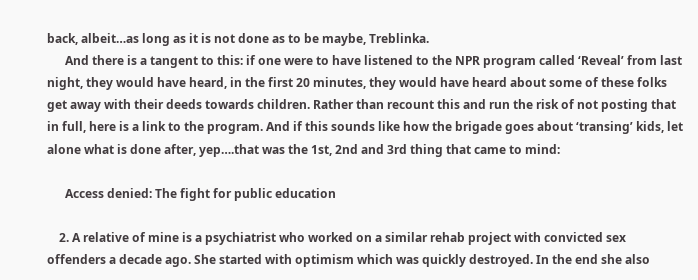back, albeit…as long as it is not done as to be maybe, Treblinka.
      And there is a tangent to this: if one were to have listened to the NPR program called ‘Reveal’ from last night, they would have heard, in the first 20 minutes, they would have heard about some of these folks get away with their deeds towards children. Rather than recount this and run the risk of not posting that in full, here is a link to the program. And if this sounds like how the brigade goes about ‘transing’ kids, let alone what is done after, yep….that was the 1st, 2nd and 3rd thing that came to mind:

      Access denied: The fight for public education

    2. A relative of mine is a psychiatrist who worked on a similar rehab project with convicted sex offenders a decade ago. She started with optimism which was quickly destroyed. In the end she also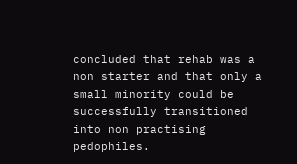concluded that rehab was a non starter and that only a small minority could be successfully transitioned into non practising pedophiles.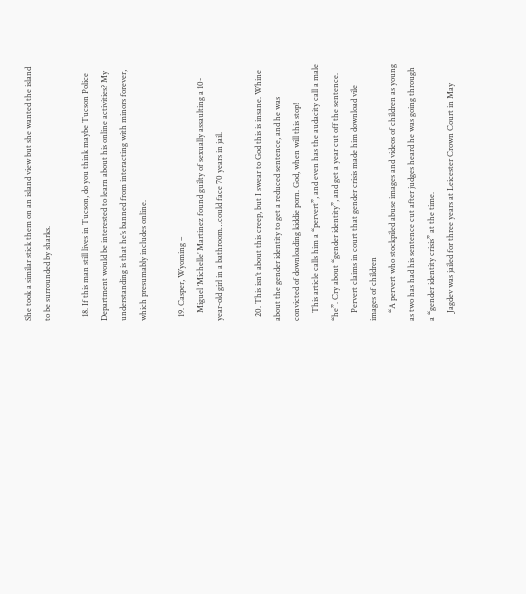She took a similar stick them on an island view but she wanted the island to be surrounded by sharks.

  18. If this man still lives in Tucson, do you think maybe Tucson Police Department would be interested to learn about his online activities? My understanding is that he’s banned from interacting with minors forever, which presumably includes online.

  19. Casper, Wyoming –
    Miguel ‘Michelle’ Martinez found guilty of sexually assaulting a 10-year-old girl in a bathroom…could face 70 years in jail.

  20. This isn’t about this creep, but I swear to God this is insane. Whine about the gender identity to get a reduced sentence, and he was convicted of downloading kiddie porn. God, when will this stop!
    This article calls him a “pervert”, and even has the audacity call a male “he”. Cry about “gender identity”, and get a year cut off the sentence.
    Pervert claims in court that gender crisis made him download vile images of children
    “A pervert who stockpiled abuse images and videos of children as young as two has had his sentence cut after judges heard he was going through a “gender identity crisis” at the time.
    Jagdev was jailed for three years at Leicester Crown Court in May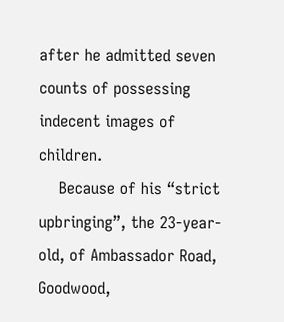after he admitted seven counts of possessing indecent images of children.
    Because of his “strict upbringing”, the 23-year-old, of Ambassador Road, Goodwood,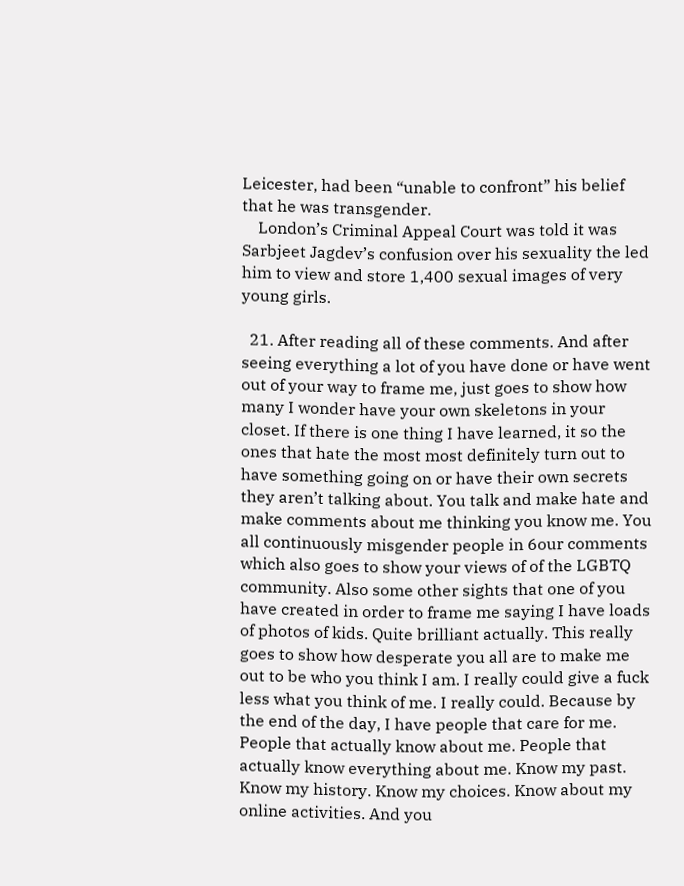Leicester, had been “unable to confront” his belief that he was transgender.
    London’s Criminal Appeal Court was told it was Sarbjeet Jagdev’s confusion over his sexuality the led him to view and store 1,400 sexual images of very young girls.

  21. After reading all of these comments. And after seeing everything a lot of you have done or have went out of your way to frame me, just goes to show how many I wonder have your own skeletons in your closet. If there is one thing I have learned, it so the ones that hate the most most definitely turn out to have something going on or have their own secrets they aren’t talking about. You talk and make hate and make comments about me thinking you know me. You all continuously misgender people in 6our comments which also goes to show your views of of the LGBTQ community. Also some other sights that one of you have created in order to frame me saying I have loads of photos of kids. Quite brilliant actually. This really goes to show how desperate you all are to make me out to be who you think I am. I really could give a fuck less what you think of me. I really could. Because by the end of the day, I have people that care for me. People that actually know about me. People that actually know everything about me. Know my past. Know my history. Know my choices. Know about my online activities. And you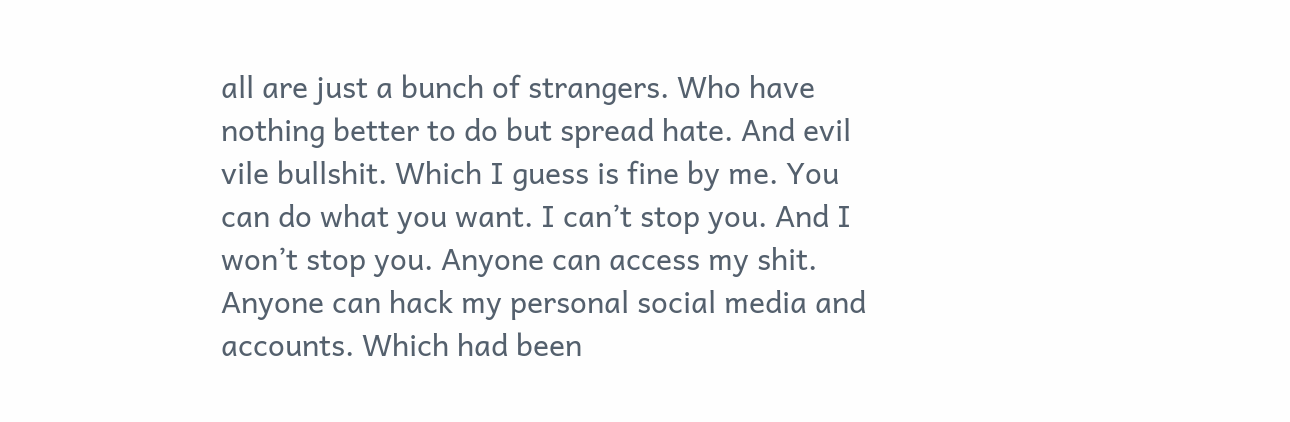all are just a bunch of strangers. Who have nothing better to do but spread hate. And evil vile bullshit. Which I guess is fine by me. You can do what you want. I can’t stop you. And I won’t stop you. Anyone can access my shit. Anyone can hack my personal social media and accounts. Which had been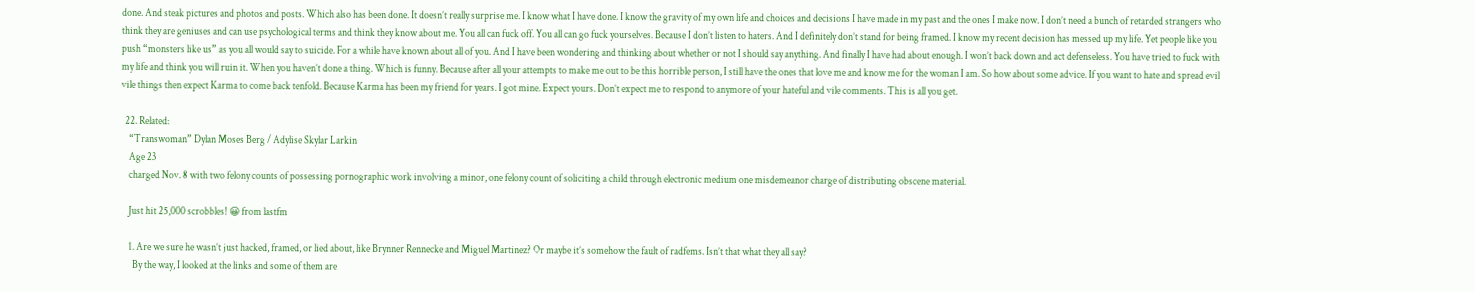done. And steak pictures and photos and posts. Which also has been done. It doesn’t really surprise me. I know what I have done. I know the gravity of my own life and choices and decisions I have made in my past and the ones I make now. I don’t need a bunch of retarded strangers who think they are geniuses and can use psychological terms and think they know about me. You all can fuck off. You all can go fuck yourselves. Because I don’t listen to haters. And I definitely don’t stand for being framed. I know my recent decision has messed up my life. Yet people like you push “monsters like us” as you all would say to suicide. For a while have known about all of you. And I have been wondering and thinking about whether or not I should say anything. And finally I have had about enough. I won’t back down and act defenseless. You have tried to fuck with my life and think you will ruin it. When you haven’t done a thing. Which is funny. Because after all your attempts to make me out to be this horrible person, I still have the ones that love me and know me for the woman I am. So how about some advice. If you want to hate and spread evil vile things then expect Karma to come back tenfold. Because Karma has been my friend for years. I got mine. Expect yours. Don’t expect me to respond to anymore of your hateful and vile comments. This is all you get.

  22. Related:
    “Transwoman” Dylan Moses Berg / Adylise Skylar Larkin
    Age 23
    charged Nov. 8 with two felony counts of possessing pornographic work involving a minor, one felony count of soliciting a child through electronic medium one misdemeanor charge of distributing obscene material.

    Just hit 25,000 scrobbles! 😀 from lastfm

    1. Are we sure he wasn’t just hacked, framed, or lied about, like Brynner Rennecke and Miguel Martinez? Or maybe it’s somehow the fault of radfems. Isn’t that what they all say?
      By the way, I looked at the links and some of them are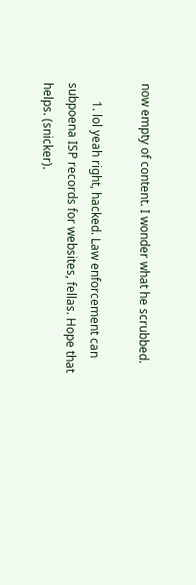now empty of content. I wonder what he scrubbed.

      1. lol yeah right, hacked. Law enforcement can subpoena ISP records for websites, fellas. Hope that helps. (snicker).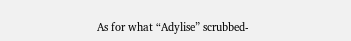As for what “Adylise” scrubbed-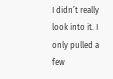I didn’t really look into it. I only pulled a few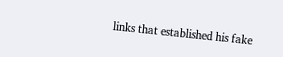links that established his fake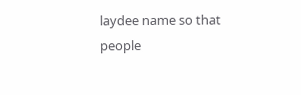laydee name so that people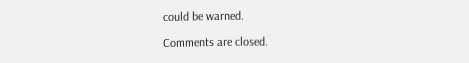could be warned.

Comments are closed.